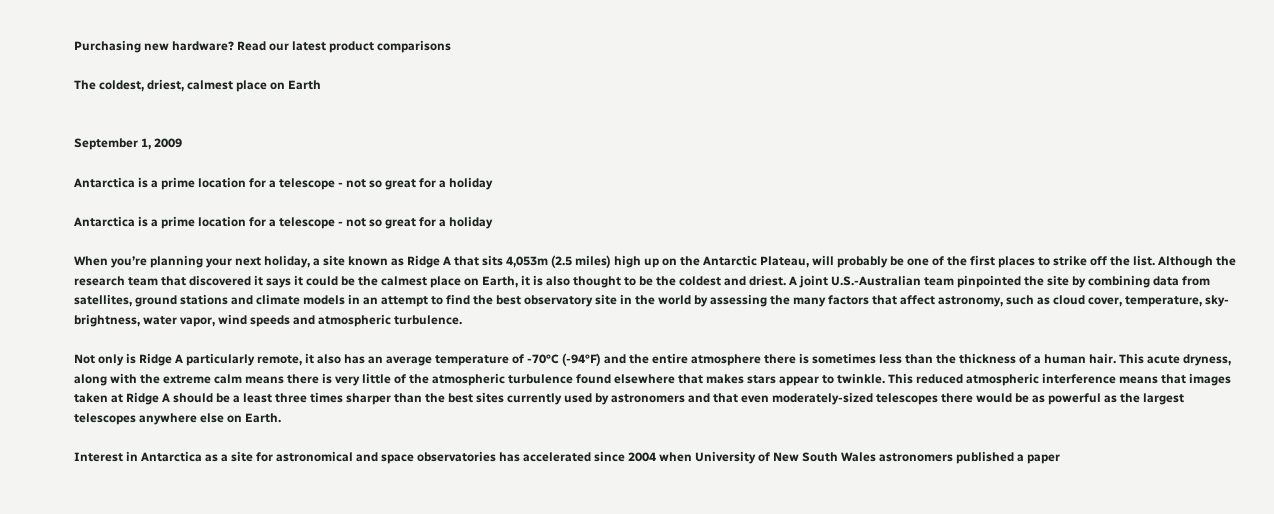Purchasing new hardware? Read our latest product comparisons

The coldest, driest, calmest place on Earth


September 1, 2009

Antarctica is a prime location for a telescope - not so great for a holiday

Antarctica is a prime location for a telescope - not so great for a holiday

When you’re planning your next holiday, a site known as Ridge A that sits 4,053m (2.5 miles) high up on the Antarctic Plateau, will probably be one of the first places to strike off the list. Although the research team that discovered it says it could be the calmest place on Earth, it is also thought to be the coldest and driest. A joint U.S.-Australian team pinpointed the site by combining data from satellites, ground stations and climate models in an attempt to find the best observatory site in the world by assessing the many factors that affect astronomy, such as cloud cover, temperature, sky-brightness, water vapor, wind speeds and atmospheric turbulence.

Not only is Ridge A particularly remote, it also has an average temperature of -70°C (-94°F) and the entire atmosphere there is sometimes less than the thickness of a human hair. This acute dryness, along with the extreme calm means there is very little of the atmospheric turbulence found elsewhere that makes stars appear to twinkle. This reduced atmospheric interference means that images taken at Ridge A should be a least three times sharper than the best sites currently used by astronomers and that even moderately-sized telescopes there would be as powerful as the largest telescopes anywhere else on Earth.

Interest in Antarctica as a site for astronomical and space observatories has accelerated since 2004 when University of New South Wales astronomers published a paper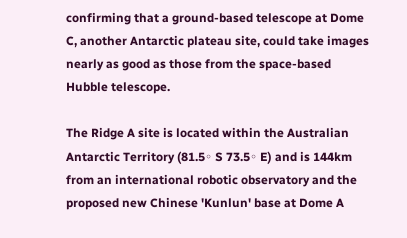confirming that a ground-based telescope at Dome C, another Antarctic plateau site, could take images nearly as good as those from the space-based Hubble telescope.

The Ridge A site is located within the Australian Antarctic Territory (81.5◦ S 73.5◦ E) and is 144km from an international robotic observatory and the proposed new Chinese 'Kunlun' base at Dome A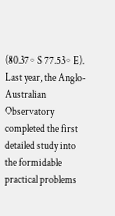(80.37◦ S 77.53◦ E). Last year, the Anglo-Australian Observatory completed the first detailed study into the formidable practical problems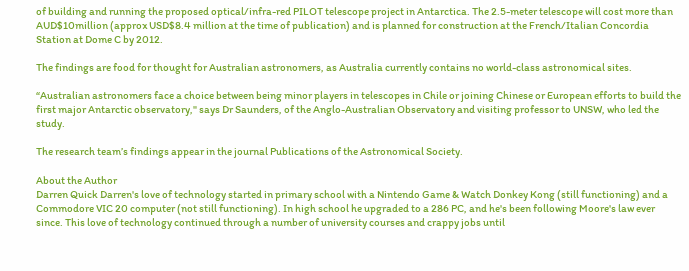of building and running the proposed optical/infra-red PILOT telescope project in Antarctica. The 2.5-meter telescope will cost more than AUD$10million (approx USD$8.4 million at the time of publication) and is planned for construction at the French/Italian Concordia Station at Dome C by 2012.

The findings are food for thought for Australian astronomers, as Australia currently contains no world-class astronomical sites.

“Australian astronomers face a choice between being minor players in telescopes in Chile or joining Chinese or European efforts to build the first major Antarctic observatory," says Dr Saunders, of the Anglo-Australian Observatory and visiting professor to UNSW, who led the study.

The research team’s findings appear in the journal Publications of the Astronomical Society.

About the Author
Darren Quick Darren's love of technology started in primary school with a Nintendo Game & Watch Donkey Kong (still functioning) and a Commodore VIC 20 computer (not still functioning). In high school he upgraded to a 286 PC, and he's been following Moore's law ever since. This love of technology continued through a number of university courses and crappy jobs until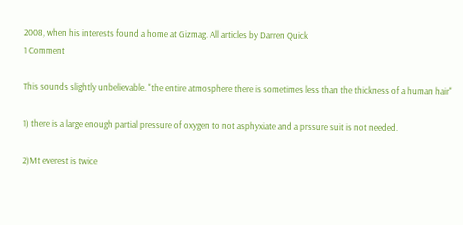2008, when his interests found a home at Gizmag. All articles by Darren Quick
1 Comment

This sounds slightly unbelievable. "the entire atmosphere there is sometimes less than the thickness of a human hair"

1) there is a large enough partial pressure of oxygen to not asphyxiate and a prssure suit is not needed.

2)Mt everest is twice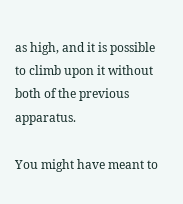as high, and it is possible to climb upon it without both of the previous apparatus.

You might have meant to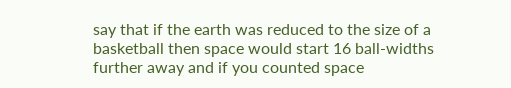say that if the earth was reduced to the size of a basketball then space would start 16 ball-widths further away and if you counted space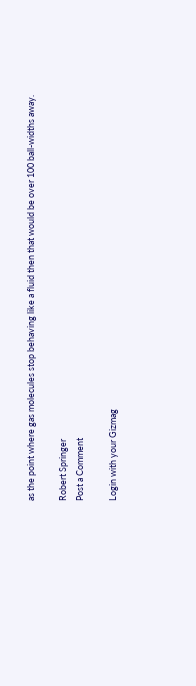as the point where gas molecules stop behaving like a fluid then that would be over 100 ball-widths away.

Robert Springer
Post a Comment

Login with your Gizmag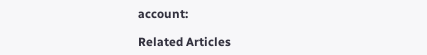account:

Related Articles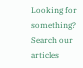Looking for something? Search our articles